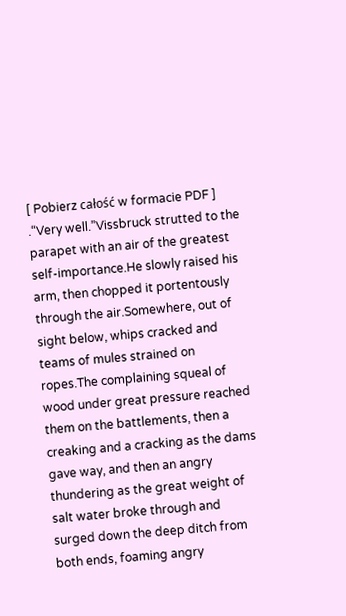[ Pobierz całość w formacie PDF ]
.“Very well.”Vissbruck strutted to the parapet with an air of the greatest self-importance.He slowly raised his arm, then chopped it portentously through the air.Somewhere, out of sight below, whips cracked and teams of mules strained on ropes.The complaining squeal of wood under great pressure reached them on the battlements, then a creaking and a cracking as the dams gave way, and then an angry thundering as the great weight of salt water broke through and surged down the deep ditch from both ends, foaming angry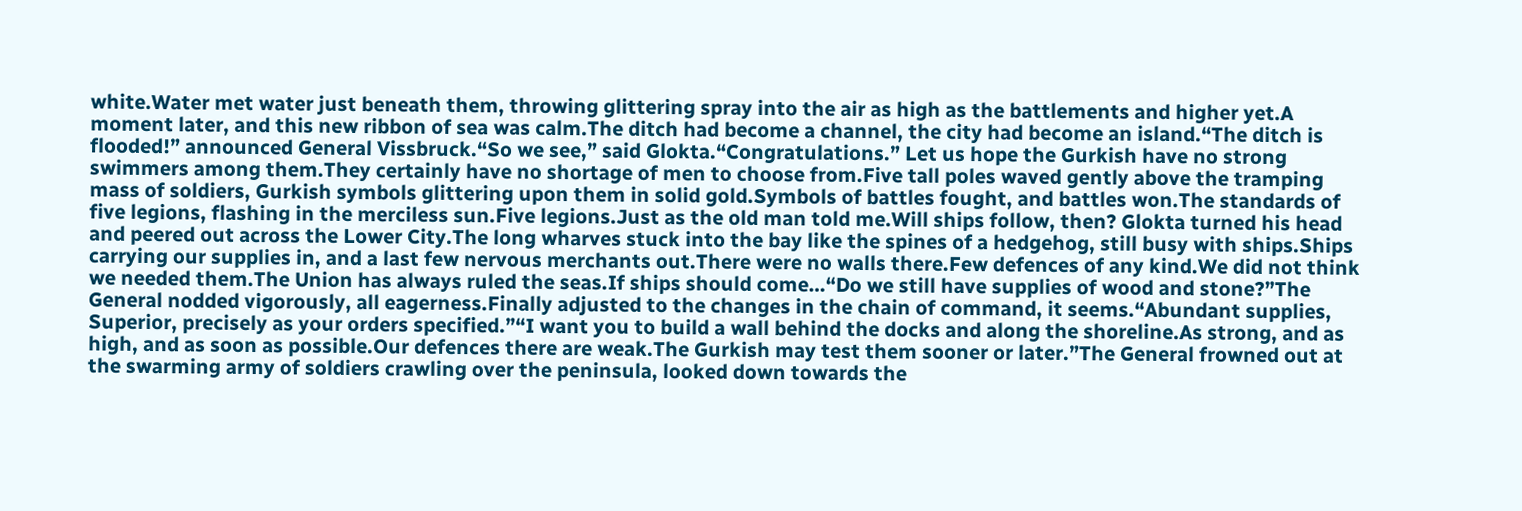white.Water met water just beneath them, throwing glittering spray into the air as high as the battlements and higher yet.A moment later, and this new ribbon of sea was calm.The ditch had become a channel, the city had become an island.“The ditch is flooded!” announced General Vissbruck.“So we see,” said Glokta.“Congratulations.” Let us hope the Gurkish have no strong swimmers among them.They certainly have no shortage of men to choose from.Five tall poles waved gently above the tramping mass of soldiers, Gurkish symbols glittering upon them in solid gold.Symbols of battles fought, and battles won.The standards of five legions, flashing in the merciless sun.Five legions.Just as the old man told me.Will ships follow, then? Glokta turned his head and peered out across the Lower City.The long wharves stuck into the bay like the spines of a hedgehog, still busy with ships.Ships carrying our supplies in, and a last few nervous merchants out.There were no walls there.Few defences of any kind.We did not think we needed them.The Union has always ruled the seas.If ships should come…“Do we still have supplies of wood and stone?”The General nodded vigorously, all eagerness.Finally adjusted to the changes in the chain of command, it seems.“Abundant supplies, Superior, precisely as your orders specified.”“I want you to build a wall behind the docks and along the shoreline.As strong, and as high, and as soon as possible.Our defences there are weak.The Gurkish may test them sooner or later.”The General frowned out at the swarming army of soldiers crawling over the peninsula, looked down towards the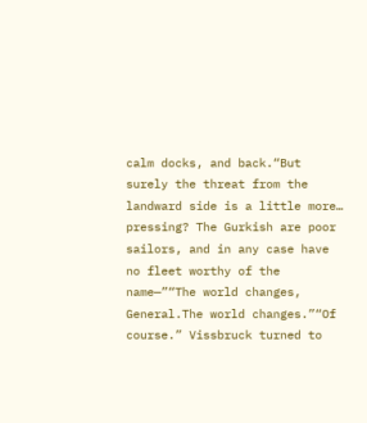calm docks, and back.“But surely the threat from the landward side is a little more… pressing? The Gurkish are poor sailors, and in any case have no fleet worthy of the name—”“The world changes, General.The world changes.”“Of course.” Vissbruck turned to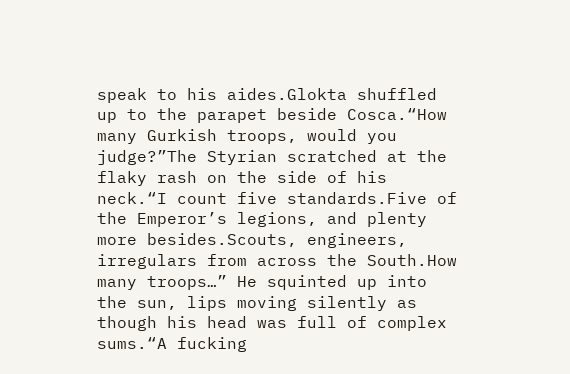speak to his aides.Glokta shuffled up to the parapet beside Cosca.“How many Gurkish troops, would you judge?”The Styrian scratched at the flaky rash on the side of his neck.“I count five standards.Five of the Emperor’s legions, and plenty more besides.Scouts, engineers, irregulars from across the South.How many troops…” He squinted up into the sun, lips moving silently as though his head was full of complex sums.“A fucking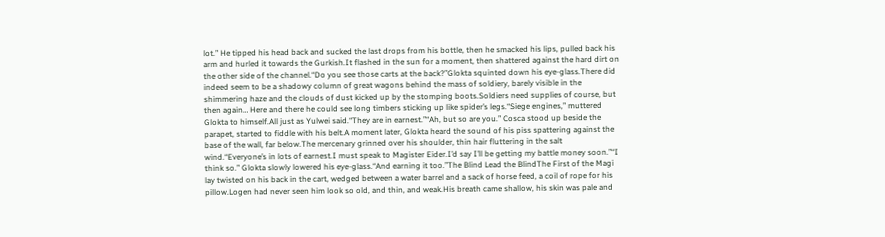lot.” He tipped his head back and sucked the last drops from his bottle, then he smacked his lips, pulled back his arm and hurled it towards the Gurkish.It flashed in the sun for a moment, then shattered against the hard dirt on the other side of the channel.“Do you see those carts at the back?”Glokta squinted down his eye-glass.There did indeed seem to be a shadowy column of great wagons behind the mass of soldiery, barely visible in the shimmering haze and the clouds of dust kicked up by the stomping boots.Soldiers need supplies of course, but then again… Here and there he could see long timbers sticking up like spider’s legs.“Siege engines,” muttered Glokta to himself.All just as Yulwei said.“They are in earnest.”“Ah, but so are you.” Cosca stood up beside the parapet, started to fiddle with his belt.A moment later, Glokta heard the sound of his piss spattering against the base of the wall, far below.The mercenary grinned over his shoulder, thin hair fluttering in the salt wind.“Everyone’s in lots of earnest.I must speak to Magister Eider.I’d say I’ll be getting my battle money soon.”“I think so.” Glokta slowly lowered his eye-glass.“And earning it too.”The Blind Lead the BlindThe First of the Magi lay twisted on his back in the cart, wedged between a water barrel and a sack of horse feed, a coil of rope for his pillow.Logen had never seen him look so old, and thin, and weak.His breath came shallow, his skin was pale and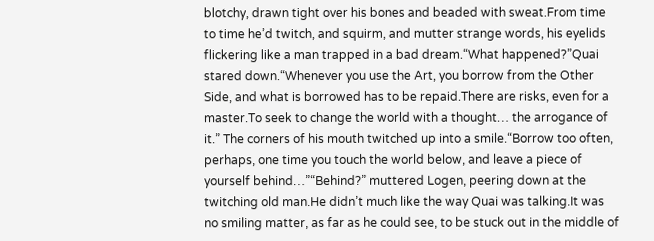blotchy, drawn tight over his bones and beaded with sweat.From time to time he’d twitch, and squirm, and mutter strange words, his eyelids flickering like a man trapped in a bad dream.“What happened?”Quai stared down.“Whenever you use the Art, you borrow from the Other Side, and what is borrowed has to be repaid.There are risks, even for a master.To seek to change the world with a thought… the arrogance of it.” The corners of his mouth twitched up into a smile.“Borrow too often, perhaps, one time you touch the world below, and leave a piece of yourself behind…”“Behind?” muttered Logen, peering down at the twitching old man.He didn’t much like the way Quai was talking.It was no smiling matter, as far as he could see, to be stuck out in the middle of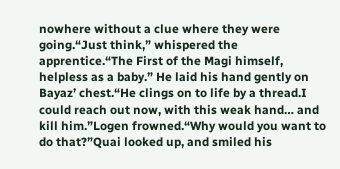nowhere without a clue where they were going.“Just think,” whispered the apprentice.“The First of the Magi himself, helpless as a baby.” He laid his hand gently on Bayaz’ chest.“He clings on to life by a thread.I could reach out now, with this weak hand… and kill him.”Logen frowned.“Why would you want to do that?”Quai looked up, and smiled his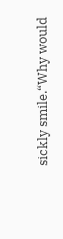sickly smile.“Why would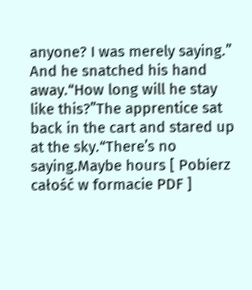anyone? I was merely saying.” And he snatched his hand away.“How long will he stay like this?”The apprentice sat back in the cart and stared up at the sky.“There’s no saying.Maybe hours [ Pobierz całość w formacie PDF ]